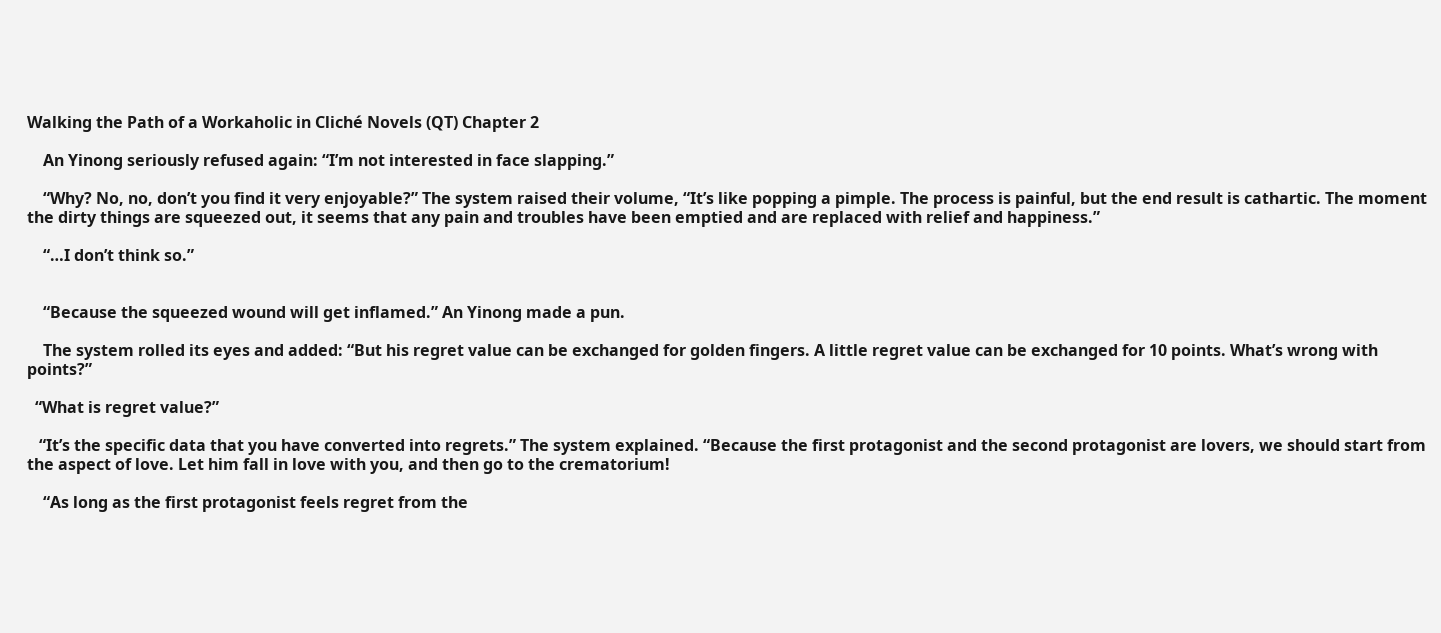Walking the Path of a Workaholic in Cliché Novels (QT) Chapter 2

    An Yinong seriously refused again: “I’m not interested in face slapping.”

    “Why? No, no, don’t you find it very enjoyable?” The system raised their volume, “It’s like popping a pimple. The process is painful, but the end result is cathartic. The moment the dirty things are squeezed out, it seems that any pain and troubles have been emptied and are replaced with relief and happiness.”

    “…I don’t think so.”


    “Because the squeezed wound will get inflamed.” An Yinong made a pun.

    The system rolled its eyes and added: “But his regret value can be exchanged for golden fingers. A little regret value can be exchanged for 10 points. What’s wrong with points?”

  “What is regret value?”

   “It’s the specific data that you have converted into regrets.” The system explained. “Because the first protagonist and the second protagonist are lovers, we should start from the aspect of love. Let him fall in love with you, and then go to the crematorium!

    “As long as the first protagonist feels regret from the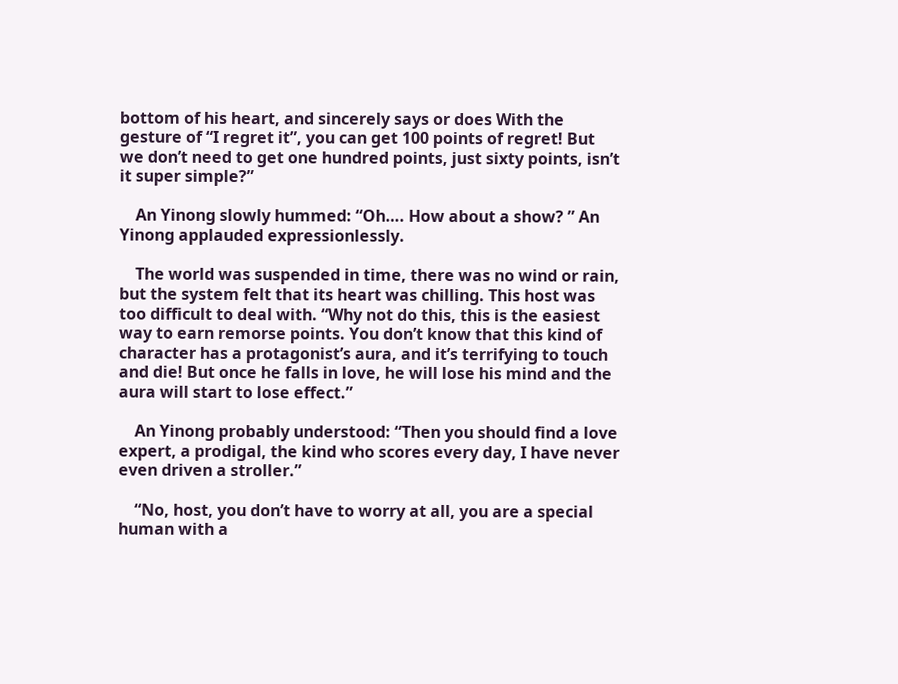bottom of his heart, and sincerely says or does With the gesture of “I regret it”, you can get 100 points of regret! But we don’t need to get one hundred points, just sixty points, isn’t it super simple?”

    An Yinong slowly hummed: “Oh…. How about a show? ” An Yinong applauded expressionlessly.

    The world was suspended in time, there was no wind or rain, but the system felt that its heart was chilling. This host was too difficult to deal with. “Why not do this, this is the easiest way to earn remorse points. You don’t know that this kind of character has a protagonist’s aura, and it’s terrifying to touch and die! But once he falls in love, he will lose his mind and the aura will start to lose effect.”

    An Yinong probably understood: “Then you should find a love expert, a prodigal, the kind who scores every day, I have never even driven a stroller.”

    “No, host, you don’t have to worry at all, you are a special human with a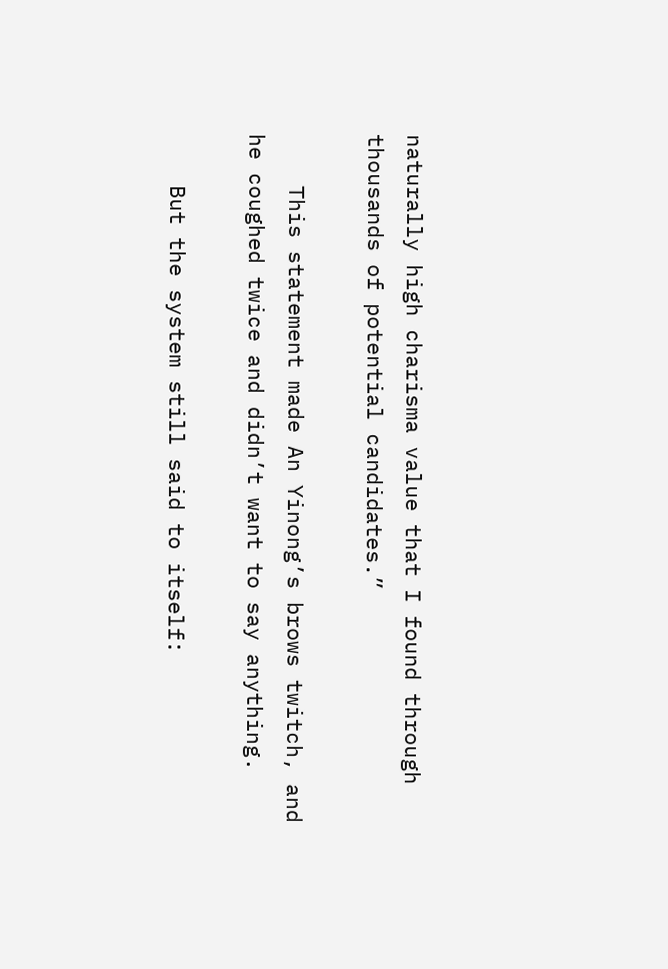naturally high charisma value that I found through thousands of potential candidates.”

    This statement made An Yinong’s brows twitch, and he coughed twice and didn’t want to say anything.

    But the system still said to itself: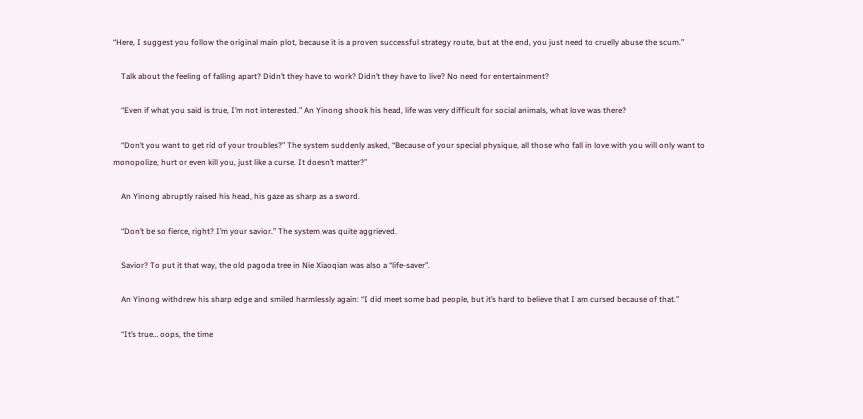“Here, I suggest you follow the original main plot, because it is a proven successful strategy route, but at the end, you just need to cruelly abuse the scum.”

    Talk about the feeling of falling apart? Didn’t they have to work? Didn’t they have to live? No need for entertainment?

    “Even if what you said is true, I’m not interested.” An Yinong shook his head, life was very difficult for social animals, what love was there?

    “Don’t you want to get rid of your troubles?” The system suddenly asked, “Because of your special physique, all those who fall in love with you will only want to monopolize, hurt or even kill you, just like a curse. It doesn’t matter?”

    An Yinong abruptly raised his head, his gaze as sharp as a sword.

    “Don’t be so fierce, right? I’m your savior.” The system was quite aggrieved.

    Savior? To put it that way, the old pagoda tree in Nie Xiaoqian was also a “life-saver”.

    An Yinong withdrew his sharp edge and smiled harmlessly again: “I did meet some bad people, but it’s hard to believe that I am cursed because of that.”

    “It’s true… oops, the time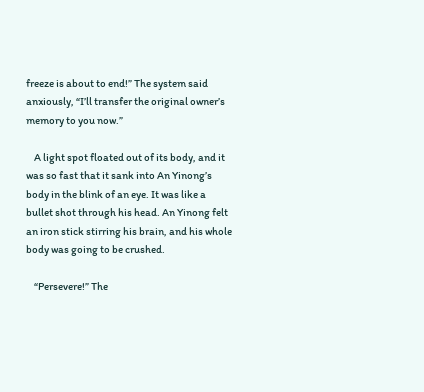freeze is about to end!” The system said anxiously, “I’ll transfer the original owner’s memory to you now.”

    A light spot floated out of its body, and it was so fast that it sank into An Yinong’s body in the blink of an eye. It was like a bullet shot through his head. An Yinong felt an iron stick stirring his brain, and his whole body was going to be crushed.

    “Persevere!” The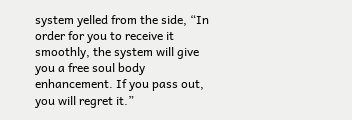system yelled from the side, “In order for you to receive it smoothly, the system will give you a free soul body enhancement. If you pass out, you will regret it.”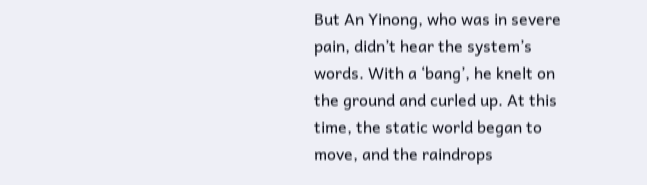But An Yinong, who was in severe pain, didn’t hear the system’s words. With a ‘bang’, he knelt on the ground and curled up. At this time, the static world began to move, and the raindrops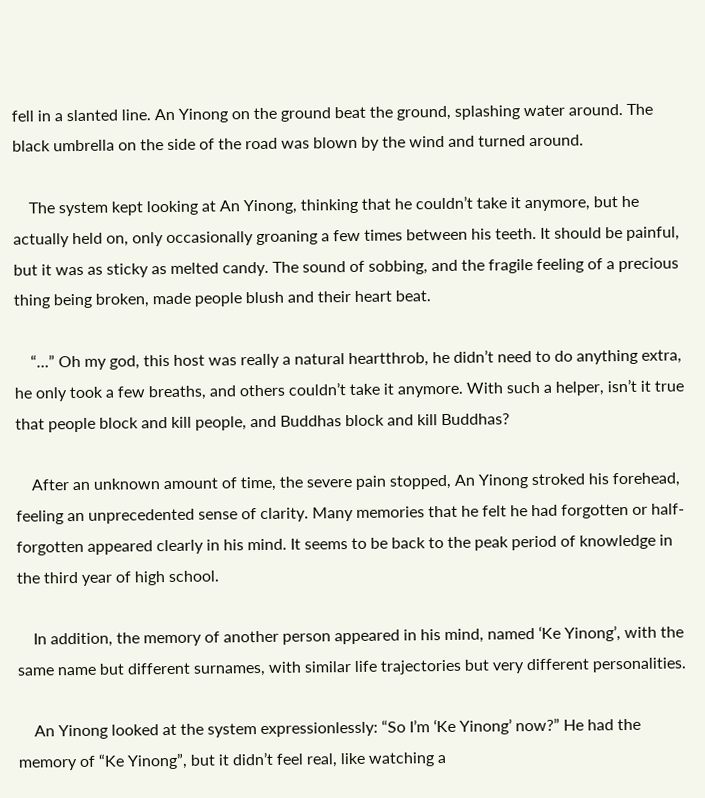fell in a slanted line. An Yinong on the ground beat the ground, splashing water around. The black umbrella on the side of the road was blown by the wind and turned around.

    The system kept looking at An Yinong, thinking that he couldn’t take it anymore, but he actually held on, only occasionally groaning a few times between his teeth. It should be painful, but it was as sticky as melted candy. The sound of sobbing, and the fragile feeling of a precious thing being broken, made people blush and their heart beat.

    “…” Oh my god, this host was really a natural heartthrob, he didn’t need to do anything extra, he only took a few breaths, and others couldn’t take it anymore. With such a helper, isn’t it true that people block and kill people, and Buddhas block and kill Buddhas?

    After an unknown amount of time, the severe pain stopped, An Yinong stroked his forehead, feeling an unprecedented sense of clarity. Many memories that he felt he had forgotten or half-forgotten appeared clearly in his mind. It seems to be back to the peak period of knowledge in the third year of high school.

    In addition, the memory of another person appeared in his mind, named ‘Ke Yinong’, with the same name but different surnames, with similar life trajectories but very different personalities.

    An Yinong looked at the system expressionlessly: “So I’m ‘Ke Yinong’ now?” He had the memory of “Ke Yinong”, but it didn’t feel real, like watching a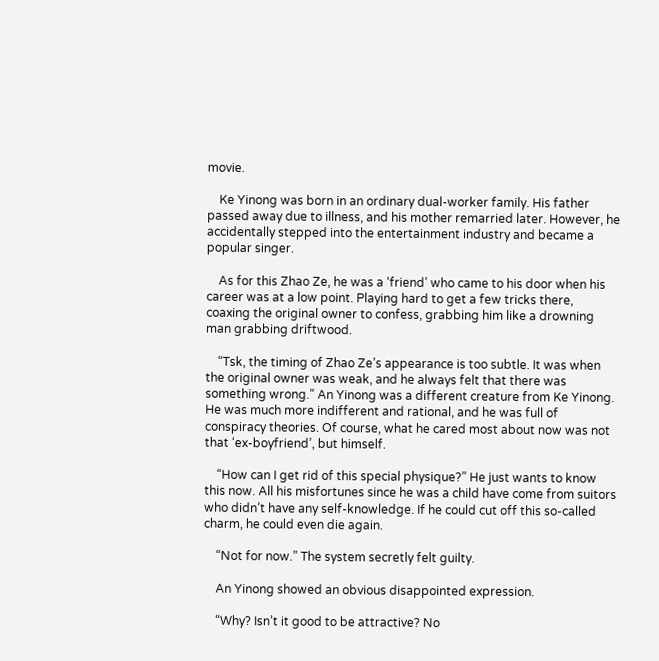movie.

    Ke Yinong was born in an ordinary dual-worker family. His father passed away due to illness, and his mother remarried later. However, he accidentally stepped into the entertainment industry and became a popular singer.

    As for this Zhao Ze, he was a ‘friend’ who came to his door when his career was at a low point. Playing hard to get a few tricks there, coaxing the original owner to confess, grabbing him like a drowning man grabbing driftwood.

    “Tsk, the timing of Zhao Ze’s appearance is too subtle. It was when the original owner was weak, and he always felt that there was something wrong.” An Yinong was a different creature from Ke Yinong. He was much more indifferent and rational, and he was full of conspiracy theories. Of course, what he cared most about now was not that ‘ex-boyfriend’, but himself.

    “How can I get rid of this special physique?” He just wants to know this now. All his misfortunes since he was a child have come from suitors who didn’t have any self-knowledge. If he could cut off this so-called charm, he could even die again.

    “Not for now.” The system secretly felt guilty.

    An Yinong showed an obvious disappointed expression.

    “Why? Isn’t it good to be attractive? No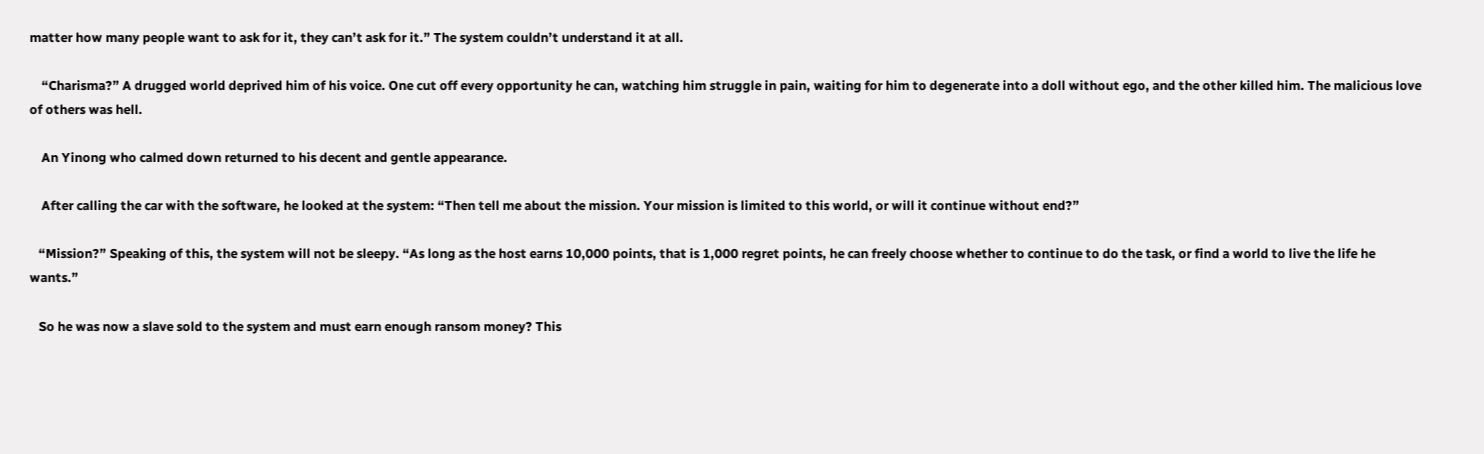matter how many people want to ask for it, they can’t ask for it.” The system couldn’t understand it at all.

    “Charisma?” A drugged world deprived him of his voice. One cut off every opportunity he can, watching him struggle in pain, waiting for him to degenerate into a doll without ego, and the other killed him. The malicious love of others was hell.

    An Yinong who calmed down returned to his decent and gentle appearance.

    After calling the car with the software, he looked at the system: “Then tell me about the mission. Your mission is limited to this world, or will it continue without end?”

   “Mission?” Speaking of this, the system will not be sleepy. “As long as the host earns 10,000 points, that is 1,000 regret points, he can freely choose whether to continue to do the task, or find a world to live the life he wants.”

   So he was now a slave sold to the system and must earn enough ransom money? This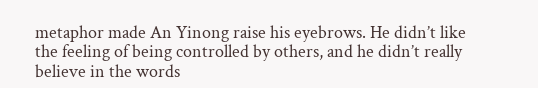metaphor made An Yinong raise his eyebrows. He didn’t like the feeling of being controlled by others, and he didn’t really believe in the words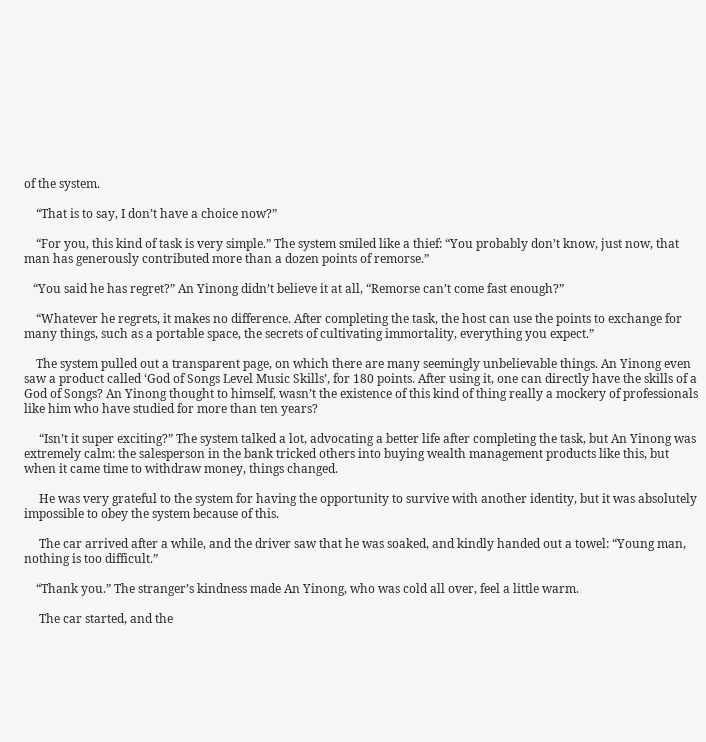of the system.

    “That is to say, I don’t have a choice now?”

    “For you, this kind of task is very simple.” The system smiled like a thief: “You probably don’t know, just now, that man has generously contributed more than a dozen points of remorse.”

   “You said he has regret?” An Yinong didn’t believe it at all, “Remorse can’t come fast enough?”

    “Whatever he regrets, it makes no difference. After completing the task, the host can use the points to exchange for many things, such as a portable space, the secrets of cultivating immortality, everything you expect.”

    The system pulled out a transparent page, on which there are many seemingly unbelievable things. An Yinong even saw a product called ‘God of Songs Level Music Skills’, for 180 points. After using it, one can directly have the skills of a God of Songs? An Yinong thought to himself, wasn’t the existence of this kind of thing really a mockery of professionals like him who have studied for more than ten years?

     “Isn’t it super exciting?” The system talked a lot, advocating a better life after completing the task, but An Yinong was extremely calm: the salesperson in the bank tricked others into buying wealth management products like this, but when it came time to withdraw money, things changed.

     He was very grateful to the system for having the opportunity to survive with another identity, but it was absolutely impossible to obey the system because of this.

     The car arrived after a while, and the driver saw that he was soaked, and kindly handed out a towel: “Young man, nothing is too difficult.”

    “Thank you.” The stranger’s kindness made An Yinong, who was cold all over, feel a little warm.

     The car started, and the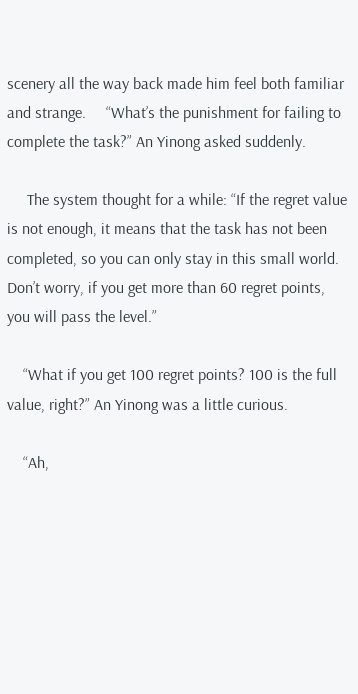scenery all the way back made him feel both familiar and strange.     “What’s the punishment for failing to complete the task?” An Yinong asked suddenly.

     The system thought for a while: “If the regret value is not enough, it means that the task has not been completed, so you can only stay in this small world. Don’t worry, if you get more than 60 regret points, you will pass the level.”

    “What if you get 100 regret points? 100 is the full value, right?” An Yinong was a little curious.

    “Ah,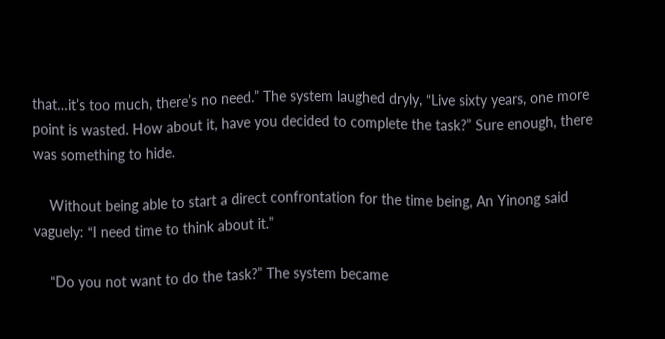that…it’s too much, there’s no need.” The system laughed dryly, “Live sixty years, one more point is wasted. How about it, have you decided to complete the task?” Sure enough, there was something to hide.

    Without being able to start a direct confrontation for the time being, An Yinong said vaguely: “I need time to think about it.”

    “Do you not want to do the task?” The system became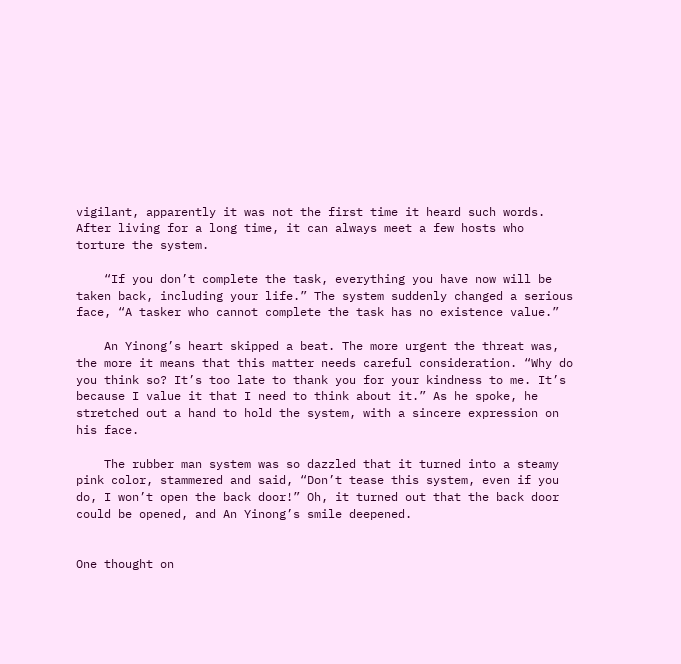vigilant, apparently it was not the first time it heard such words. After living for a long time, it can always meet a few hosts who torture the system.

    “If you don’t complete the task, everything you have now will be taken back, including your life.” The system suddenly changed a serious face, “A tasker who cannot complete the task has no existence value.”

    An Yinong’s heart skipped a beat. The more urgent the threat was, the more it means that this matter needs careful consideration. “Why do you think so? It’s too late to thank you for your kindness to me. It’s because I value it that I need to think about it.” As he spoke, he stretched out a hand to hold the system, with a sincere expression on his face.

    The rubber man system was so dazzled that it turned into a steamy pink color, stammered and said, “Don’t tease this system, even if you do, I won’t open the back door!” Oh, it turned out that the back door could be opened, and An Yinong’s smile deepened.


One thought on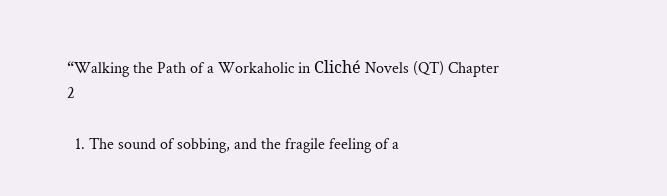“Walking the Path of a Workaholic in Cliché Novels (QT) Chapter 2

  1. The sound of sobbing, and the fragile feeling of a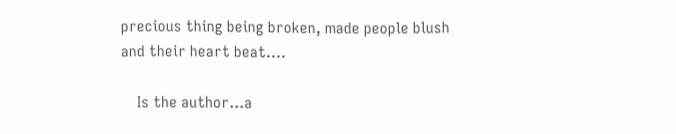precious thing being broken, made people blush and their heart beat….

    Is the author…a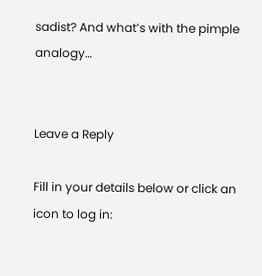sadist? And what’s with the pimple analogy…


Leave a Reply

Fill in your details below or click an icon to log in: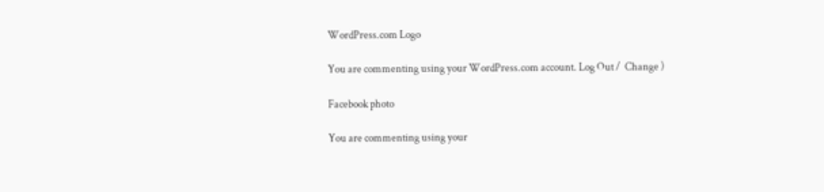WordPress.com Logo

You are commenting using your WordPress.com account. Log Out /  Change )

Facebook photo

You are commenting using your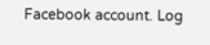Facebook account. Log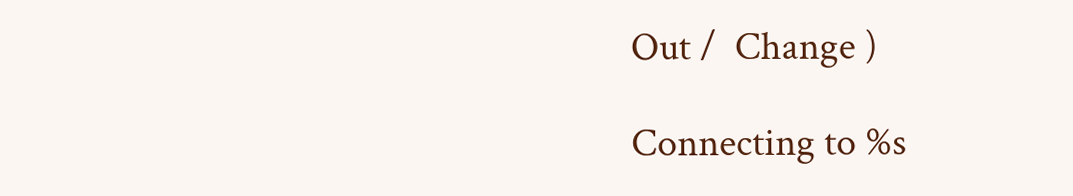Out /  Change )

Connecting to %s